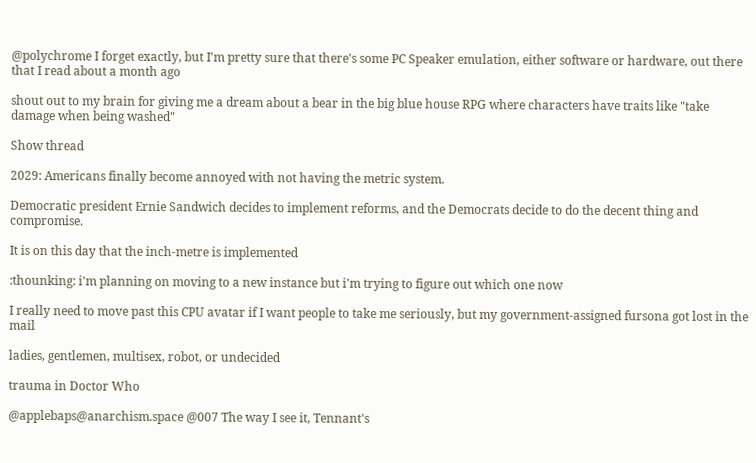@polychrome I forget exactly, but I'm pretty sure that there's some PC Speaker emulation, either software or hardware, out there that I read about a month ago

shout out to my brain for giving me a dream about a bear in the big blue house RPG where characters have traits like "take damage when being washed"

Show thread

2029: Americans finally become annoyed with not having the metric system.

Democratic president Ernie Sandwich decides to implement reforms, and the Democrats decide to do the decent thing and compromise.

It is on this day that the inch-metre is implemented

:thounking: i'm planning on moving to a new instance but i'm trying to figure out which one now

I really need to move past this CPU avatar if I want people to take me seriously, but my government-assigned fursona got lost in the mail

ladies, gentlemen, multisex, robot, or undecided

trauma in Doctor Who

@applebaps@anarchism.space @007 The way I see it, Tennant's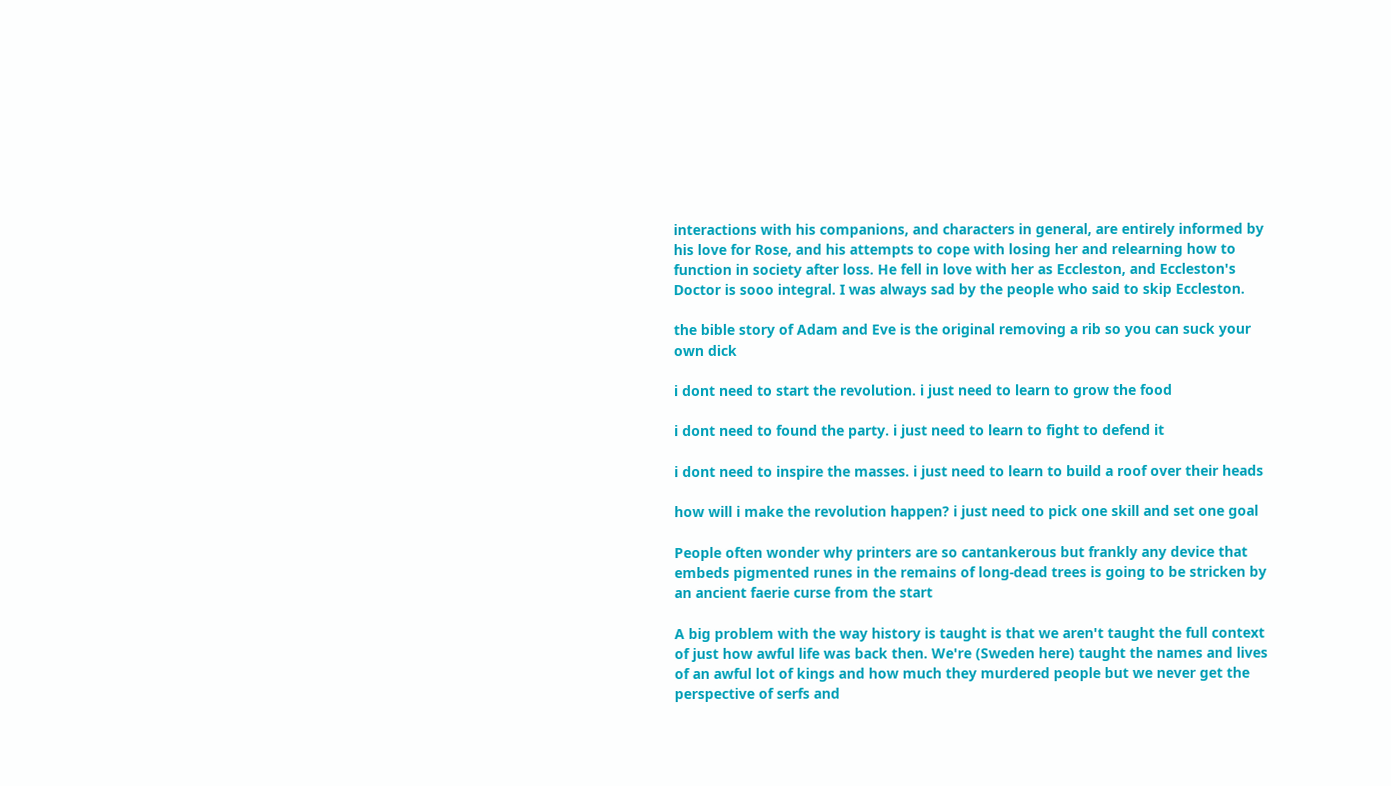interactions with his companions, and characters in general, are entirely informed by his love for Rose, and his attempts to cope with losing her and relearning how to function in society after loss. He fell in love with her as Eccleston, and Eccleston's Doctor is sooo integral. I was always sad by the people who said to skip Eccleston.

the bible story of Adam and Eve is the original removing a rib so you can suck your own dick

i dont need to start the revolution. i just need to learn to grow the food

i dont need to found the party. i just need to learn to fight to defend it

i dont need to inspire the masses. i just need to learn to build a roof over their heads

how will i make the revolution happen? i just need to pick one skill and set one goal

People often wonder why printers are so cantankerous but frankly any device that embeds pigmented runes in the remains of long-dead trees is going to be stricken by an ancient faerie curse from the start

A big problem with the way history is taught is that we aren't taught the full context of just how awful life was back then. We're (Sweden here) taught the names and lives of an awful lot of kings and how much they murdered people but we never get the perspective of serfs and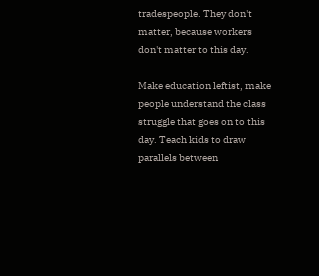tradespeople. They don't matter, because workers don't matter to this day.

Make education leftist, make people understand the class struggle that goes on to this day. Teach kids to draw parallels between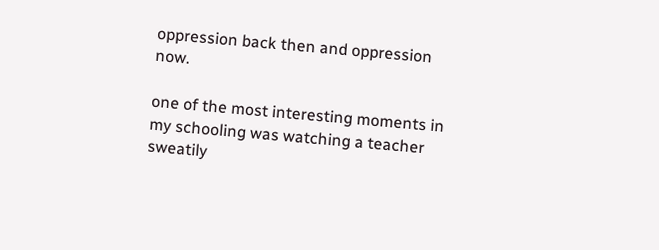oppression back then and oppression now.

one of the most interesting moments in my schooling was watching a teacher sweatily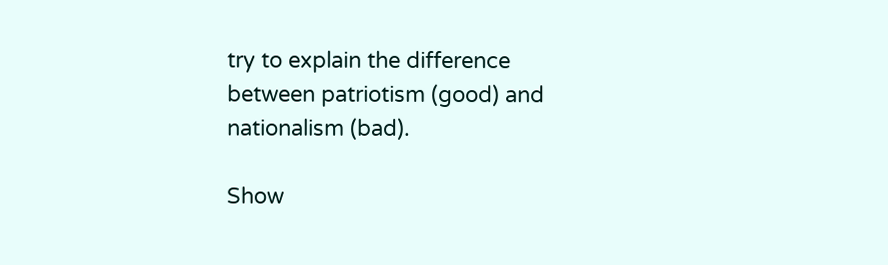try to explain the difference between patriotism (good) and nationalism (bad).

Show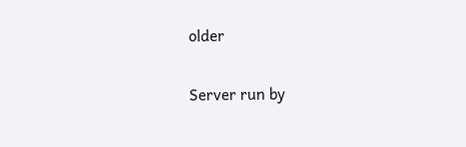older

Server run by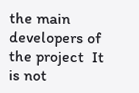the main developers of the project  It is not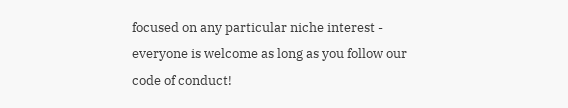focused on any particular niche interest - everyone is welcome as long as you follow our code of conduct!